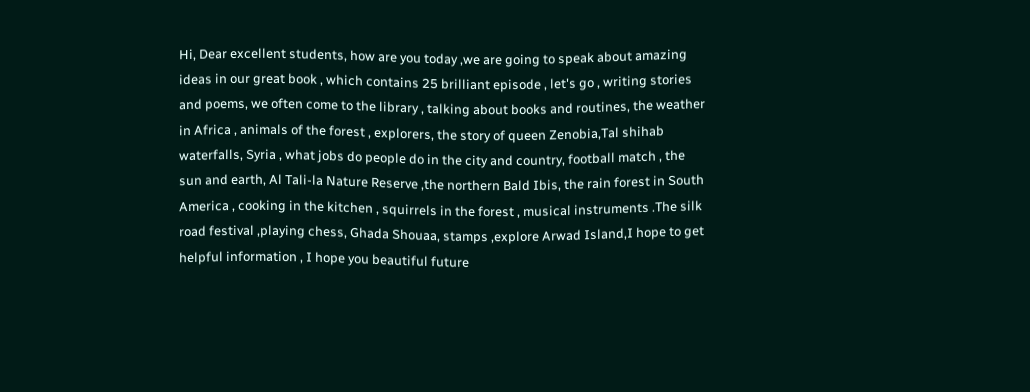Hi, Dear excellent students, how are you today ,we are going to speak about amazing ideas in our great book , which contains 25 brilliant episode , let's go , writing stories and poems, we often come to the library , talking about books and routines, the weather in Africa , animals of the forest , explorers, the story of queen Zenobia,Tal shihab waterfalls, Syria , what jobs do people do in the city and country, football match , the sun and earth, Al Tali-la Nature Reserve ,the northern Bald Ibis, the rain forest in South America , cooking in the kitchen , squirrels in the forest , musical instruments .The silk road festival ,playing chess, Ghada Shouaa, stamps ,explore Arwad Island,I hope to get helpful information , I hope you beautiful future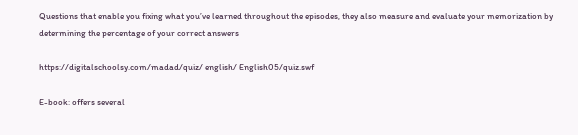Questions that enable you fixing what you’ve learned throughout the episodes, they also measure and evaluate your memorization by determining the percentage of your correct answers

https://digitalschoolsy.com/madad/quiz/ english/ English05/quiz.swf

E-book: offers several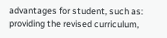advantages for student, such as: providing the revised curriculum,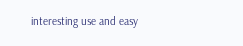interesting use and easy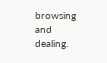browsing and dealing.